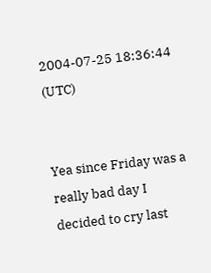2004-07-25 18:36:44 (UTC)


Yea since Friday was a really bad day I decided to cry last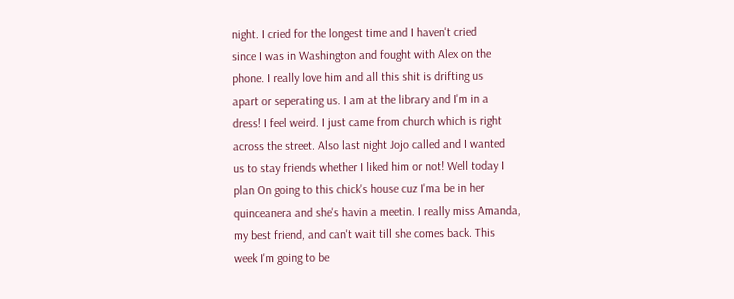night. I cried for the longest time and I haven't cried
since I was in Washington and fought with Alex on the
phone. I really love him and all this shit is drifting us
apart or seperating us. I am at the library and I'm in a
dress! I feel weird. I just came from church which is right
across the street. Also last night Jojo called and I wanted
us to stay friends whether I liked him or not! Well today I
plan On going to this chick's house cuz I'ma be in her
quinceanera and she's havin a meetin. I really miss Amanda,
my best friend, and can't wait till she comes back. This
week I'm going to be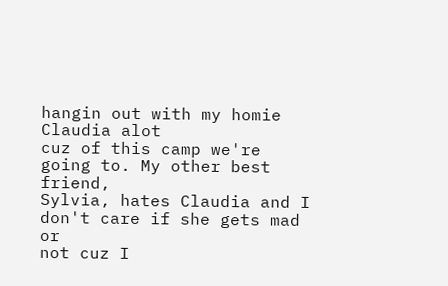hangin out with my homie Claudia alot
cuz of this camp we're going to. My other best friend,
Sylvia, hates Claudia and I don't care if she gets mad or
not cuz I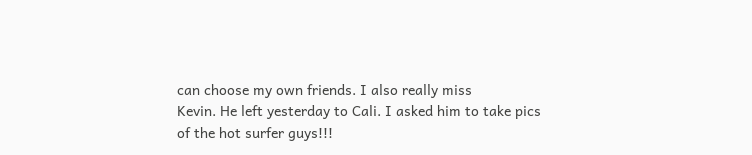can choose my own friends. I also really miss
Kevin. He left yesterday to Cali. I asked him to take pics
of the hot surfer guys!!!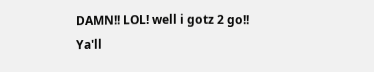DAMN!! LOL! well i gotz 2 go!!
Ya'll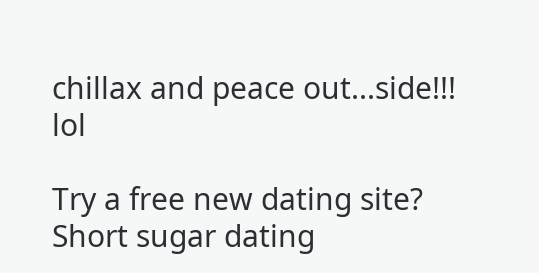chillax and peace out...side!!! lol

Try a free new dating site? Short sugar dating